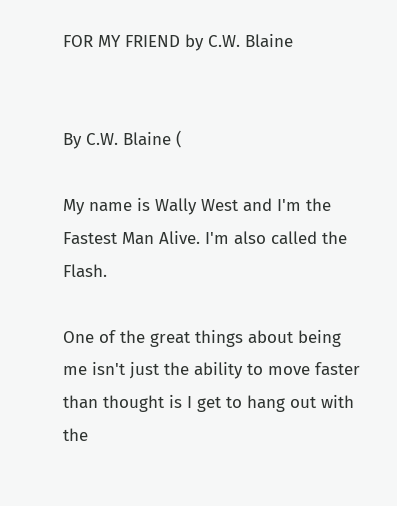FOR MY FRIEND by C.W. Blaine


By C.W. Blaine (

My name is Wally West and I'm the Fastest Man Alive. I'm also called the Flash.

One of the great things about being me isn't just the ability to move faster than thought is I get to hang out with the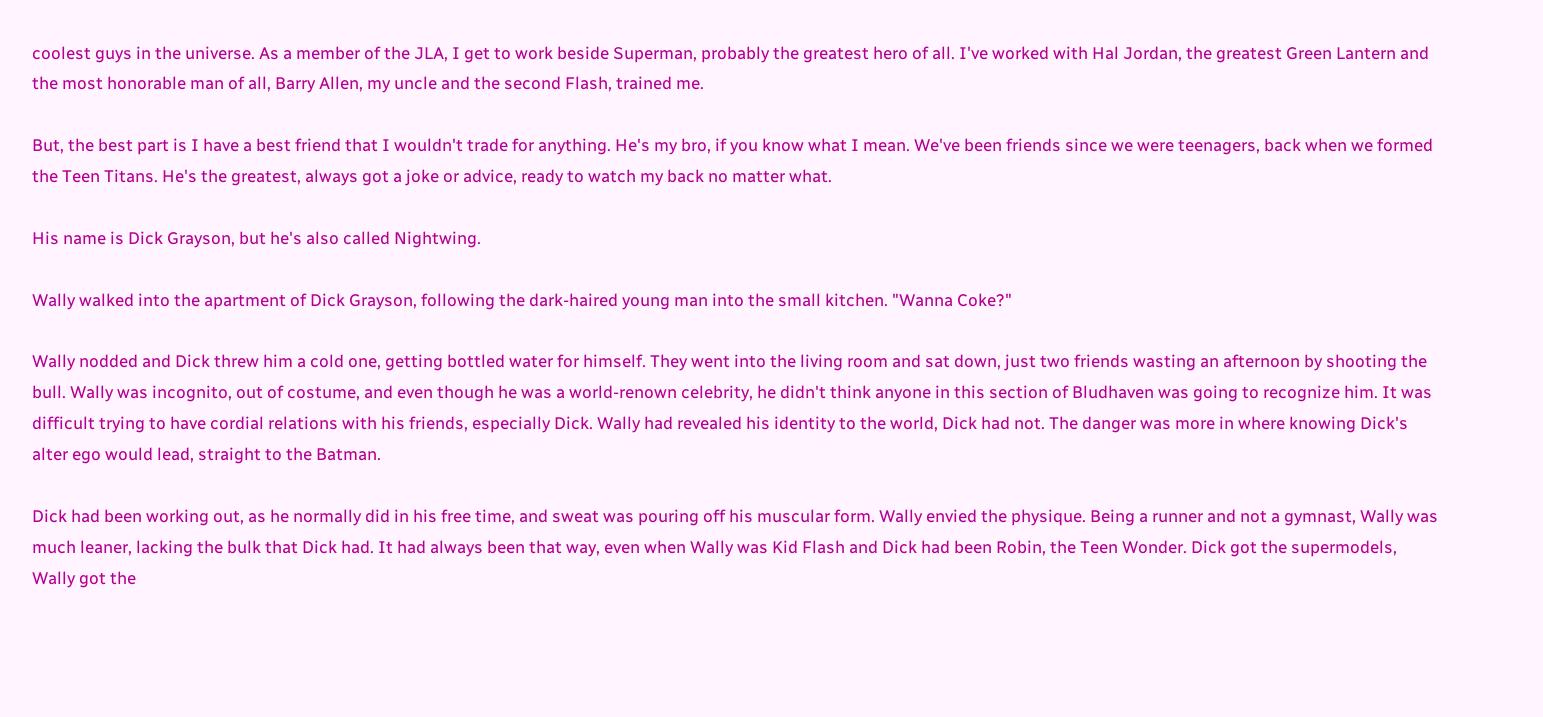coolest guys in the universe. As a member of the JLA, I get to work beside Superman, probably the greatest hero of all. I've worked with Hal Jordan, the greatest Green Lantern and the most honorable man of all, Barry Allen, my uncle and the second Flash, trained me.

But, the best part is I have a best friend that I wouldn't trade for anything. He's my bro, if you know what I mean. We've been friends since we were teenagers, back when we formed the Teen Titans. He's the greatest, always got a joke or advice, ready to watch my back no matter what.

His name is Dick Grayson, but he's also called Nightwing.

Wally walked into the apartment of Dick Grayson, following the dark-haired young man into the small kitchen. "Wanna Coke?"

Wally nodded and Dick threw him a cold one, getting bottled water for himself. They went into the living room and sat down, just two friends wasting an afternoon by shooting the bull. Wally was incognito, out of costume, and even though he was a world-renown celebrity, he didn't think anyone in this section of Bludhaven was going to recognize him. It was difficult trying to have cordial relations with his friends, especially Dick. Wally had revealed his identity to the world, Dick had not. The danger was more in where knowing Dick's alter ego would lead, straight to the Batman.

Dick had been working out, as he normally did in his free time, and sweat was pouring off his muscular form. Wally envied the physique. Being a runner and not a gymnast, Wally was much leaner, lacking the bulk that Dick had. It had always been that way, even when Wally was Kid Flash and Dick had been Robin, the Teen Wonder. Dick got the supermodels, Wally got the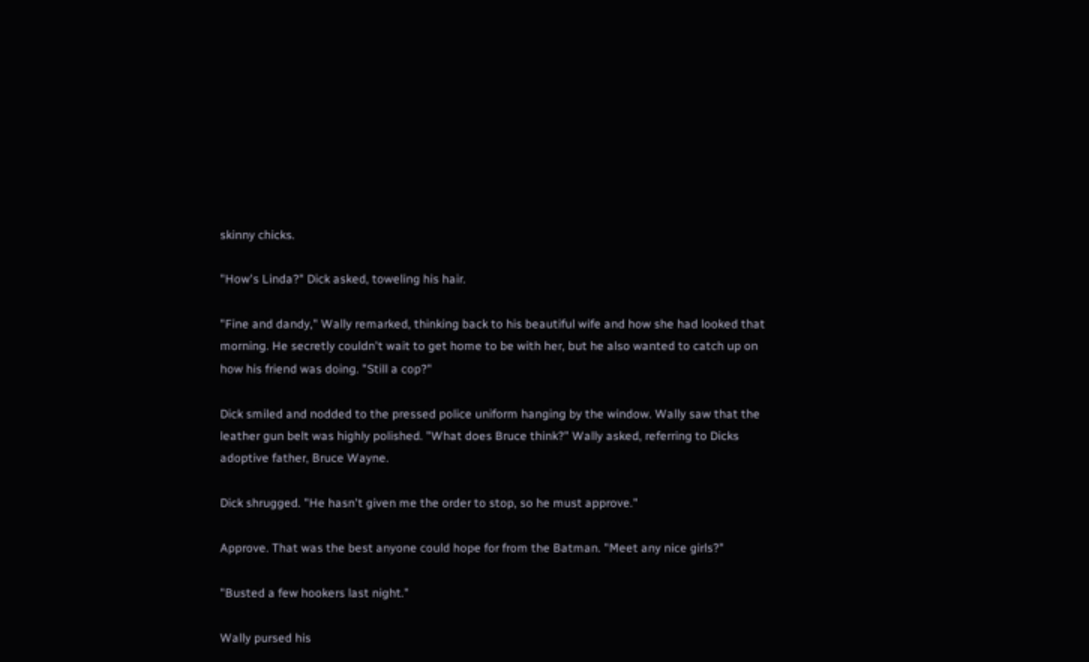skinny chicks.

"How's Linda?" Dick asked, toweling his hair.

"Fine and dandy," Wally remarked, thinking back to his beautiful wife and how she had looked that morning. He secretly couldn't wait to get home to be with her, but he also wanted to catch up on how his friend was doing. "Still a cop?"

Dick smiled and nodded to the pressed police uniform hanging by the window. Wally saw that the leather gun belt was highly polished. "What does Bruce think?" Wally asked, referring to Dicks adoptive father, Bruce Wayne.

Dick shrugged. "He hasn't given me the order to stop, so he must approve."

Approve. That was the best anyone could hope for from the Batman. "Meet any nice girls?"

"Busted a few hookers last night."

Wally pursed his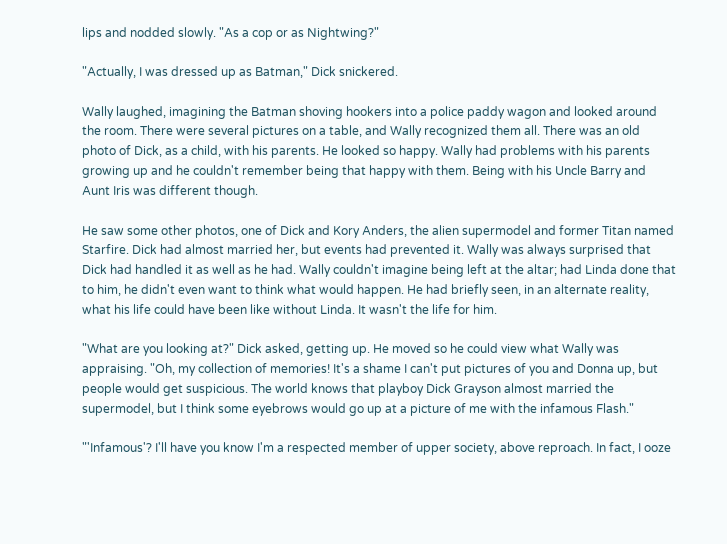lips and nodded slowly. "As a cop or as Nightwing?"

"Actually, I was dressed up as Batman," Dick snickered.

Wally laughed, imagining the Batman shoving hookers into a police paddy wagon and looked around the room. There were several pictures on a table, and Wally recognized them all. There was an old photo of Dick, as a child, with his parents. He looked so happy. Wally had problems with his parents growing up and he couldn't remember being that happy with them. Being with his Uncle Barry and Aunt Iris was different though.

He saw some other photos, one of Dick and Kory Anders, the alien supermodel and former Titan named Starfire. Dick had almost married her, but events had prevented it. Wally was always surprised that Dick had handled it as well as he had. Wally couldn't imagine being left at the altar; had Linda done that to him, he didn't even want to think what would happen. He had briefly seen, in an alternate reality, what his life could have been like without Linda. It wasn't the life for him.

"What are you looking at?" Dick asked, getting up. He moved so he could view what Wally was appraising. "Oh, my collection of memories! It's a shame I can't put pictures of you and Donna up, but people would get suspicious. The world knows that playboy Dick Grayson almost married the supermodel, but I think some eyebrows would go up at a picture of me with the infamous Flash."

"'Infamous'? I'll have you know I'm a respected member of upper society, above reproach. In fact, I ooze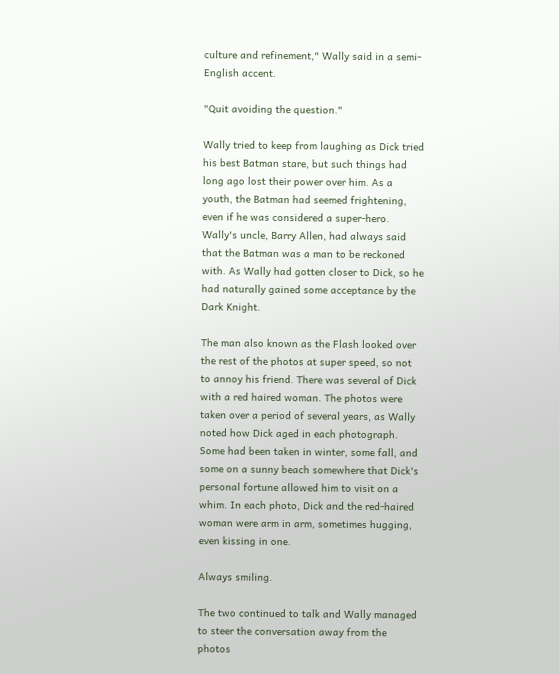culture and refinement," Wally said in a semi-English accent.

"Quit avoiding the question."

Wally tried to keep from laughing as Dick tried his best Batman stare, but such things had long ago lost their power over him. As a youth, the Batman had seemed frightening, even if he was considered a super-hero. Wally's uncle, Barry Allen, had always said that the Batman was a man to be reckoned with. As Wally had gotten closer to Dick, so he had naturally gained some acceptance by the Dark Knight.

The man also known as the Flash looked over the rest of the photos at super speed, so not to annoy his friend. There was several of Dick with a red haired woman. The photos were taken over a period of several years, as Wally noted how Dick aged in each photograph. Some had been taken in winter, some fall, and some on a sunny beach somewhere that Dick's personal fortune allowed him to visit on a whim. In each photo, Dick and the red-haired woman were arm in arm, sometimes hugging, even kissing in one.

Always smiling.

The two continued to talk and Wally managed to steer the conversation away from the photos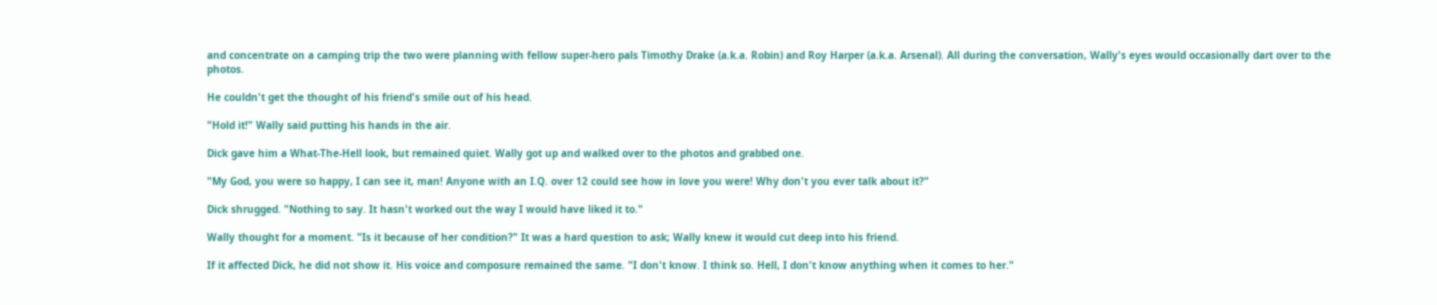and concentrate on a camping trip the two were planning with fellow super-hero pals Timothy Drake (a.k.a. Robin) and Roy Harper (a.k.a. Arsenal). All during the conversation, Wally's eyes would occasionally dart over to the photos.

He couldn't get the thought of his friend's smile out of his head.

"Hold it!" Wally said putting his hands in the air.

Dick gave him a What-The-Hell look, but remained quiet. Wally got up and walked over to the photos and grabbed one.

"My God, you were so happy, I can see it, man! Anyone with an I.Q. over 12 could see how in love you were! Why don't you ever talk about it?"

Dick shrugged. "Nothing to say. It hasn't worked out the way I would have liked it to."

Wally thought for a moment. "Is it because of her condition?" It was a hard question to ask; Wally knew it would cut deep into his friend.

If it affected Dick, he did not show it. His voice and composure remained the same. "I don't know. I think so. Hell, I don't know anything when it comes to her."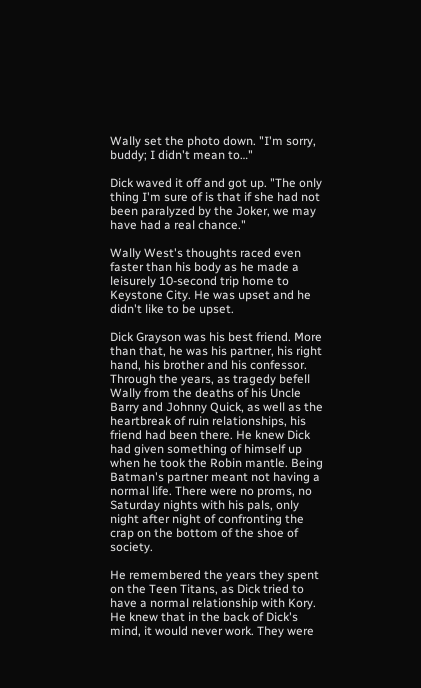Wally set the photo down. "I'm sorry, buddy; I didn't mean to…"

Dick waved it off and got up. "The only thing I'm sure of is that if she had not been paralyzed by the Joker, we may have had a real chance."

Wally West's thoughts raced even faster than his body as he made a leisurely 10-second trip home to Keystone City. He was upset and he didn't like to be upset.

Dick Grayson was his best friend. More than that, he was his partner, his right hand, his brother and his confessor. Through the years, as tragedy befell Wally from the deaths of his Uncle Barry and Johnny Quick, as well as the heartbreak of ruin relationships, his friend had been there. He knew Dick had given something of himself up when he took the Robin mantle. Being Batman's partner meant not having a normal life. There were no proms, no Saturday nights with his pals, only night after night of confronting the crap on the bottom of the shoe of society.

He remembered the years they spent on the Teen Titans, as Dick tried to have a normal relationship with Kory. He knew that in the back of Dick's mind, it would never work. They were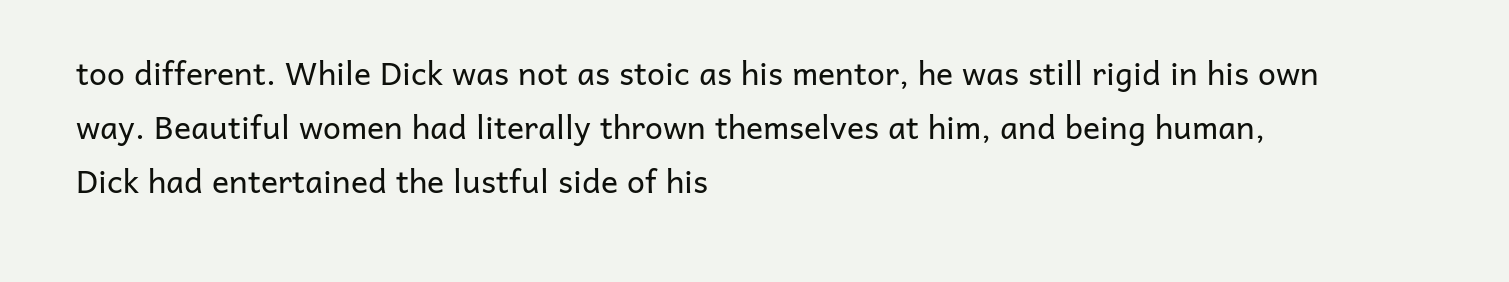too different. While Dick was not as stoic as his mentor, he was still rigid in his own way. Beautiful women had literally thrown themselves at him, and being human, Dick had entertained the lustful side of his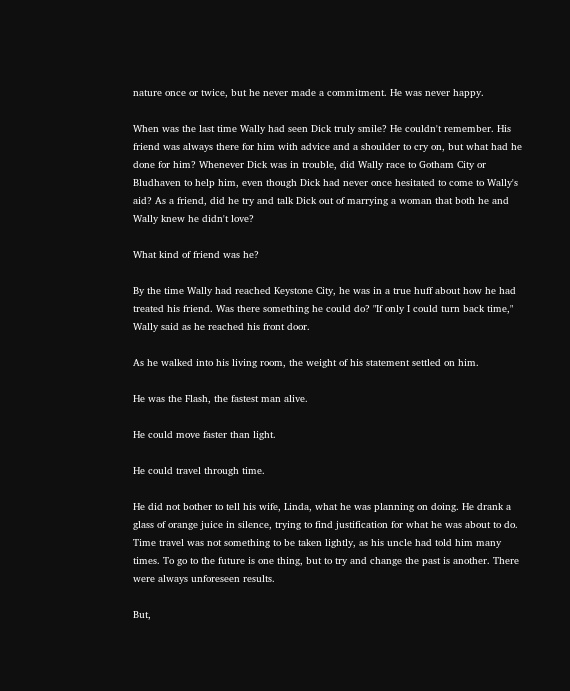nature once or twice, but he never made a commitment. He was never happy.

When was the last time Wally had seen Dick truly smile? He couldn't remember. His friend was always there for him with advice and a shoulder to cry on, but what had he done for him? Whenever Dick was in trouble, did Wally race to Gotham City or Bludhaven to help him, even though Dick had never once hesitated to come to Wally's aid? As a friend, did he try and talk Dick out of marrying a woman that both he and Wally knew he didn't love?

What kind of friend was he?

By the time Wally had reached Keystone City, he was in a true huff about how he had treated his friend. Was there something he could do? "If only I could turn back time," Wally said as he reached his front door.

As he walked into his living room, the weight of his statement settled on him.

He was the Flash, the fastest man alive.

He could move faster than light.

He could travel through time.

He did not bother to tell his wife, Linda, what he was planning on doing. He drank a glass of orange juice in silence, trying to find justification for what he was about to do. Time travel was not something to be taken lightly, as his uncle had told him many times. To go to the future is one thing, but to try and change the past is another. There were always unforeseen results.

But,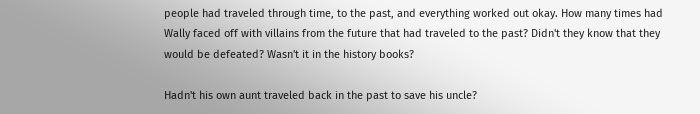people had traveled through time, to the past, and everything worked out okay. How many times had Wally faced off with villains from the future that had traveled to the past? Didn't they know that they would be defeated? Wasn't it in the history books?

Hadn't his own aunt traveled back in the past to save his uncle?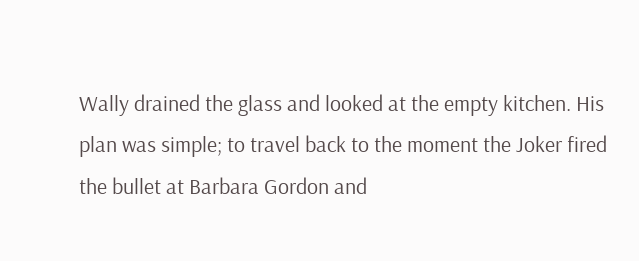Wally drained the glass and looked at the empty kitchen. His plan was simple; to travel back to the moment the Joker fired the bullet at Barbara Gordon and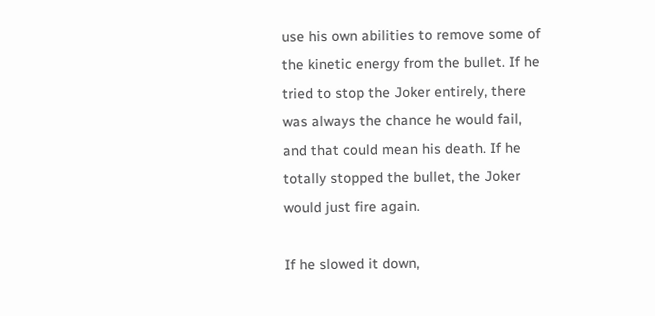use his own abilities to remove some of the kinetic energy from the bullet. If he tried to stop the Joker entirely, there was always the chance he would fail, and that could mean his death. If he totally stopped the bullet, the Joker would just fire again.

If he slowed it down,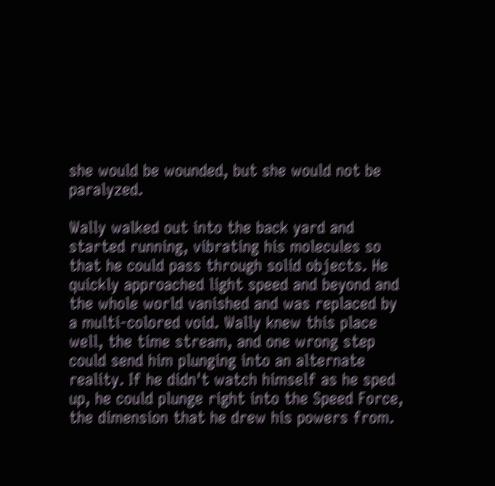she would be wounded, but she would not be paralyzed.

Wally walked out into the back yard and started running, vibrating his molecules so that he could pass through solid objects. He quickly approached light speed and beyond and the whole world vanished and was replaced by a multi-colored void. Wally knew this place well, the time stream, and one wrong step could send him plunging into an alternate reality. If he didn't watch himself as he sped up, he could plunge right into the Speed Force, the dimension that he drew his powers from.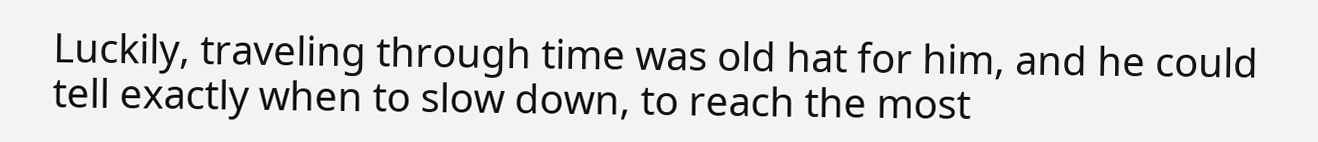Luckily, traveling through time was old hat for him, and he could tell exactly when to slow down, to reach the most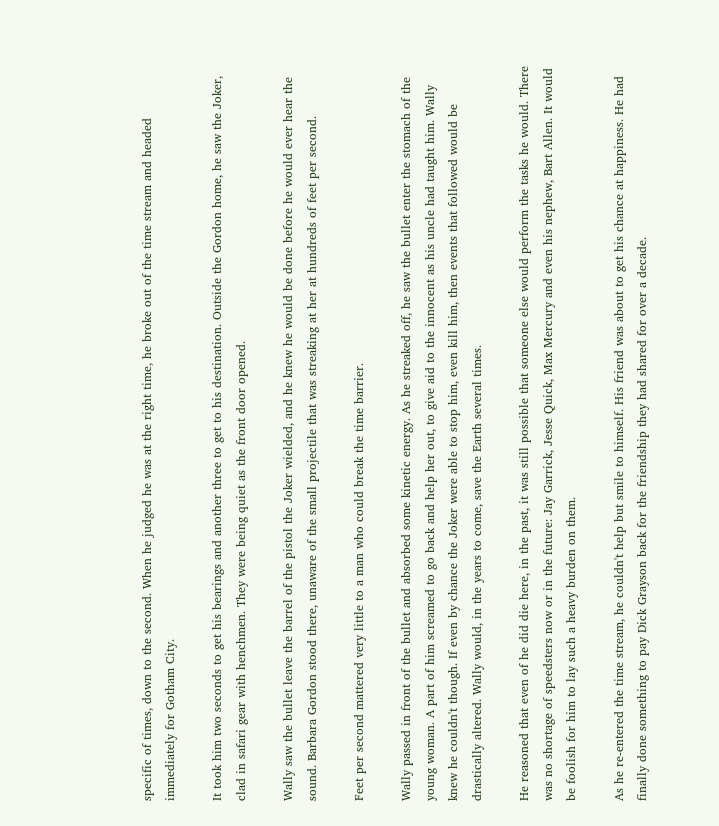specific of times, down to the second. When he judged he was at the right time, he broke out of the time stream and headed immediately for Gotham City.

It took him two seconds to get his bearings and another three to get to his destination. Outside the Gordon home, he saw the Joker, clad in safari gear with henchmen. They were being quiet as the front door opened.

Wally saw the bullet leave the barrel of the pistol the Joker wielded, and he knew he would be done before he would ever hear the sound. Barbara Gordon stood there, unaware of the small projectile that was streaking at her at hundreds of feet per second.

Feet per second mattered very little to a man who could break the time barrier.

Wally passed in front of the bullet and absorbed some kinetic energy. As he streaked off, he saw the bullet enter the stomach of the young woman. A part of him screamed to go back and help her out, to give aid to the innocent as his uncle had taught him. Wally knew he couldn't though. If even by chance the Joker were able to stop him, even kill him, then events that followed would be drastically altered. Wally would, in the years to come, save the Earth several times.

He reasoned that even of he did die here, in the past, it was still possible that someone else would perform the tasks he would. There was no shortage of speedsters now or in the future: Jay Garrick, Jesse Quick, Max Mercury and even his nephew, Bart Allen. It would be foolish for him to lay such a heavy burden on them.

As he re-entered the time stream, he couldn't help but smile to himself. His friend was about to get his chance at happiness. He had finally done something to pay Dick Grayson back for the friendship they had shared for over a decade.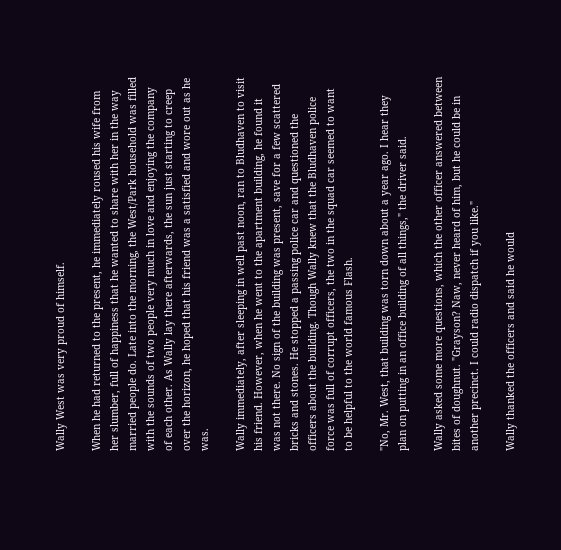Wally West was very proud of himself.

When he had returned to the present, he immediately roused his wife from her slumber, full of happiness that he wanted to share with her in the way married people do. Late into the morning, the West/Park household was filled with the sounds of two people very much in love and enjoying the company of each other. As Wally lay there afterwards, the sun just starting to creep over the horizon, he hoped that his friend was a satisfied and wore out as he was.

Wally immediately, after sleeping in well past noon, ran to Bludhaven to visit his friend. However, when he went to the apartment building, he found it was not there. No sign of the building was present, save for a few scattered bricks and stones. He stopped a passing police car and questioned the officers about the building. Though Wally knew that the Bludhaven police force was full of corrupt officers, the two in the squad car seemed to want to be helpful to the world famous Flash.

"No, Mr. West, that building was torn down about a year ago. I hear they plan on putting in an office building of all things," the driver said.

Wally asked some more questions, which the other officer answered between bites of doughnut. "Grayson? Naw, never heard of him, but he could be in another precinct. I could radio dispatch if you like."

Wally thanked the officers and said he would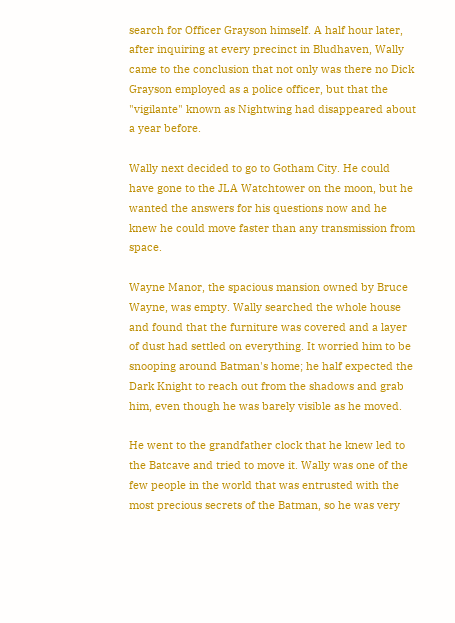search for Officer Grayson himself. A half hour later, after inquiring at every precinct in Bludhaven, Wally came to the conclusion that not only was there no Dick Grayson employed as a police officer, but that the "vigilante" known as Nightwing had disappeared about a year before.

Wally next decided to go to Gotham City. He could have gone to the JLA Watchtower on the moon, but he wanted the answers for his questions now and he knew he could move faster than any transmission from space.

Wayne Manor, the spacious mansion owned by Bruce Wayne, was empty. Wally searched the whole house and found that the furniture was covered and a layer of dust had settled on everything. It worried him to be snooping around Batman's home; he half expected the Dark Knight to reach out from the shadows and grab him, even though he was barely visible as he moved.

He went to the grandfather clock that he knew led to the Batcave and tried to move it. Wally was one of the few people in the world that was entrusted with the most precious secrets of the Batman, so he was very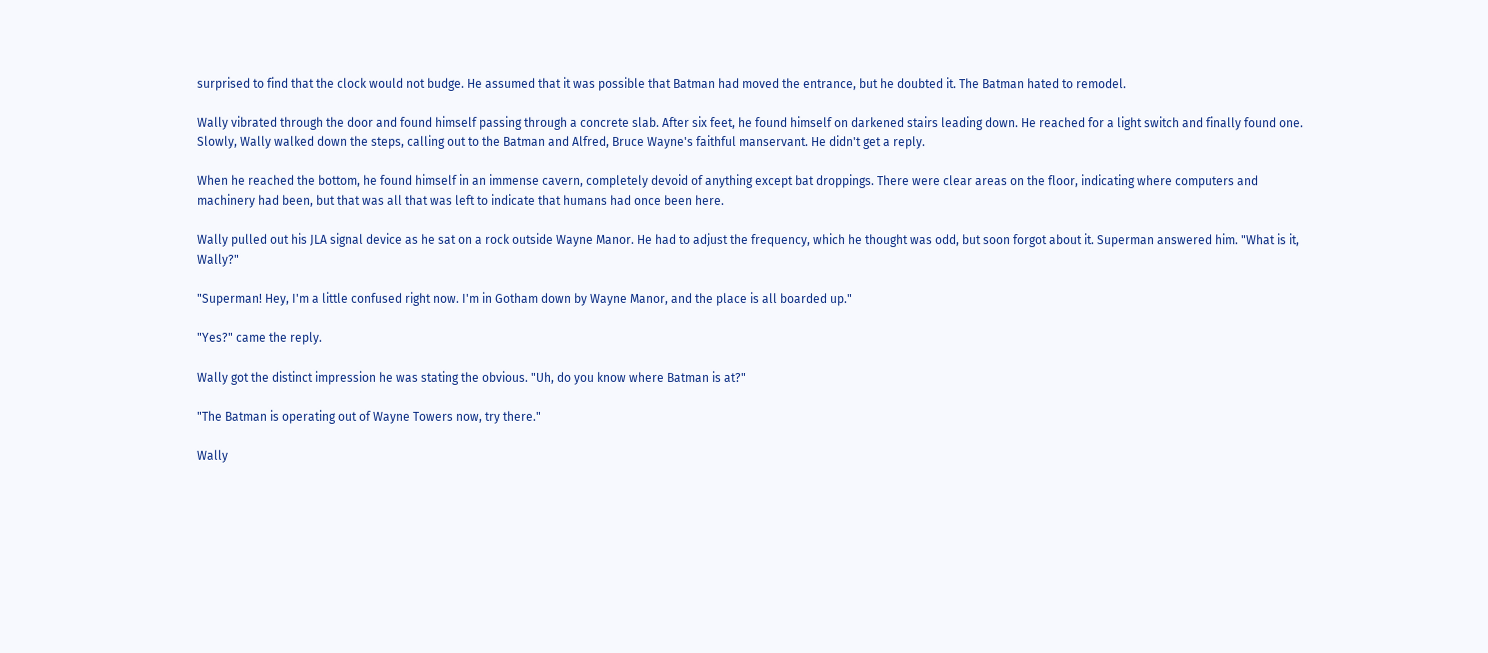surprised to find that the clock would not budge. He assumed that it was possible that Batman had moved the entrance, but he doubted it. The Batman hated to remodel.

Wally vibrated through the door and found himself passing through a concrete slab. After six feet, he found himself on darkened stairs leading down. He reached for a light switch and finally found one. Slowly, Wally walked down the steps, calling out to the Batman and Alfred, Bruce Wayne's faithful manservant. He didn't get a reply.

When he reached the bottom, he found himself in an immense cavern, completely devoid of anything except bat droppings. There were clear areas on the floor, indicating where computers and machinery had been, but that was all that was left to indicate that humans had once been here.

Wally pulled out his JLA signal device as he sat on a rock outside Wayne Manor. He had to adjust the frequency, which he thought was odd, but soon forgot about it. Superman answered him. "What is it, Wally?"

"Superman! Hey, I'm a little confused right now. I'm in Gotham down by Wayne Manor, and the place is all boarded up."

"Yes?" came the reply.

Wally got the distinct impression he was stating the obvious. "Uh, do you know where Batman is at?"

"The Batman is operating out of Wayne Towers now, try there."

Wally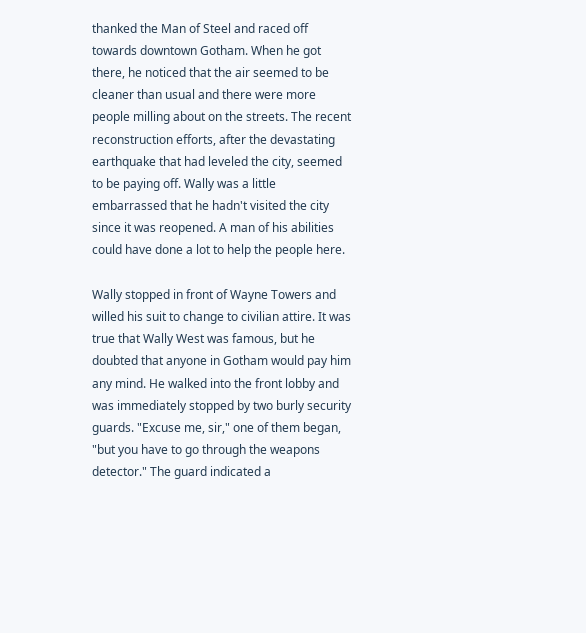thanked the Man of Steel and raced off towards downtown Gotham. When he got there, he noticed that the air seemed to be cleaner than usual and there were more people milling about on the streets. The recent reconstruction efforts, after the devastating earthquake that had leveled the city, seemed to be paying off. Wally was a little embarrassed that he hadn't visited the city since it was reopened. A man of his abilities could have done a lot to help the people here.

Wally stopped in front of Wayne Towers and willed his suit to change to civilian attire. It was true that Wally West was famous, but he doubted that anyone in Gotham would pay him any mind. He walked into the front lobby and was immediately stopped by two burly security guards. "Excuse me, sir," one of them began, "but you have to go through the weapons detector." The guard indicated a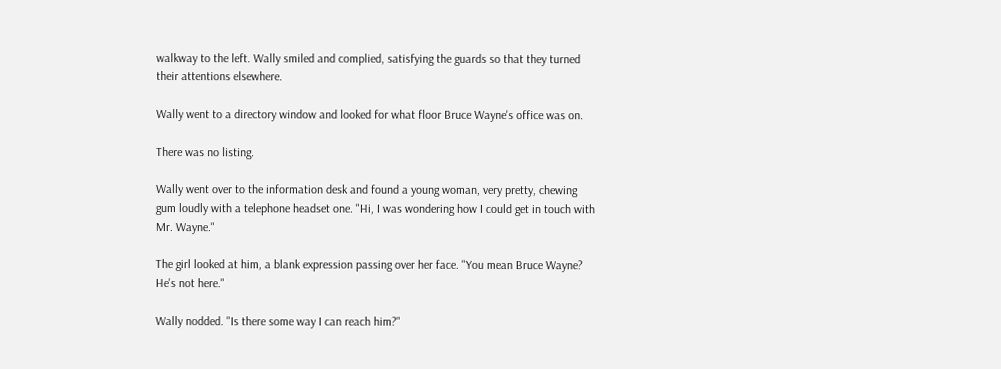walkway to the left. Wally smiled and complied, satisfying the guards so that they turned their attentions elsewhere.

Wally went to a directory window and looked for what floor Bruce Wayne's office was on.

There was no listing.

Wally went over to the information desk and found a young woman, very pretty, chewing gum loudly with a telephone headset one. "Hi, I was wondering how I could get in touch with Mr. Wayne."

The girl looked at him, a blank expression passing over her face. "You mean Bruce Wayne? He's not here."

Wally nodded. "Is there some way I can reach him?"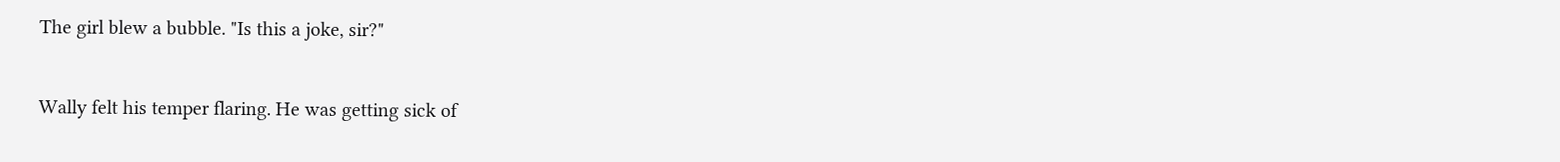The girl blew a bubble. "Is this a joke, sir?"

Wally felt his temper flaring. He was getting sick of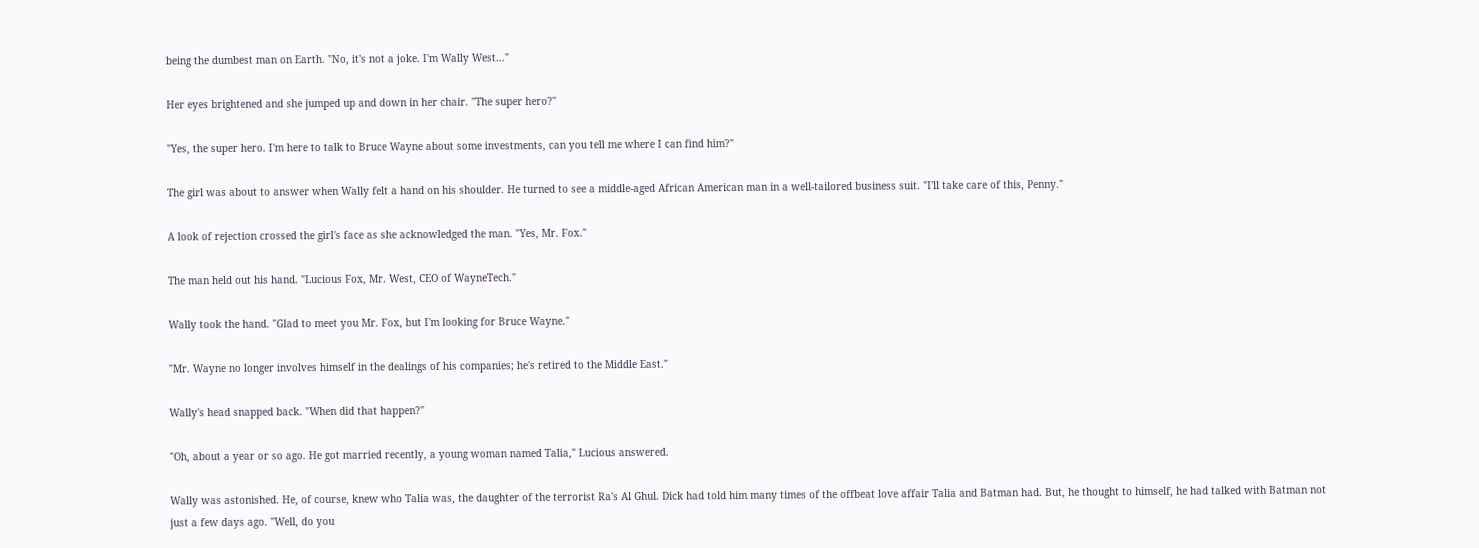being the dumbest man on Earth. "No, it's not a joke. I'm Wally West…"

Her eyes brightened and she jumped up and down in her chair. "The super hero?"

"Yes, the super hero. I'm here to talk to Bruce Wayne about some investments, can you tell me where I can find him?"

The girl was about to answer when Wally felt a hand on his shoulder. He turned to see a middle-aged African American man in a well-tailored business suit. "I'll take care of this, Penny."

A look of rejection crossed the girl's face as she acknowledged the man. "Yes, Mr. Fox."

The man held out his hand. "Lucious Fox, Mr. West, CEO of WayneTech."

Wally took the hand. "Glad to meet you Mr. Fox, but I'm looking for Bruce Wayne."

"Mr. Wayne no longer involves himself in the dealings of his companies; he's retired to the Middle East."

Wally's head snapped back. "When did that happen?"

"Oh, about a year or so ago. He got married recently, a young woman named Talia," Lucious answered.

Wally was astonished. He, of course, knew who Talia was, the daughter of the terrorist Ra's Al Ghul. Dick had told him many times of the offbeat love affair Talia and Batman had. But, he thought to himself, he had talked with Batman not just a few days ago. "Well, do you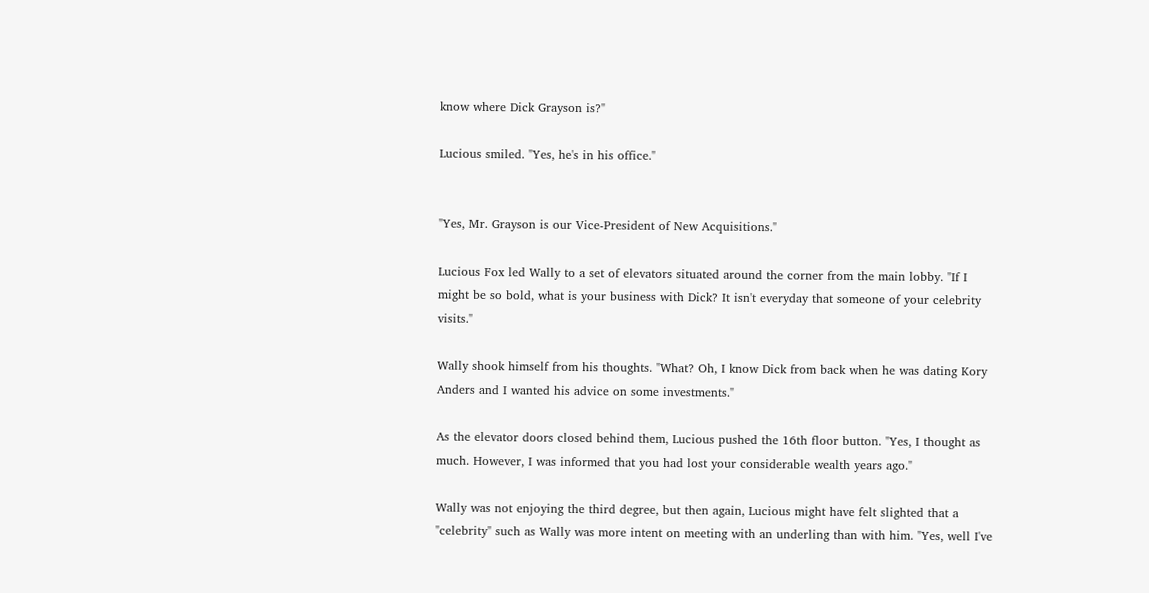know where Dick Grayson is?"

Lucious smiled. "Yes, he's in his office."


"Yes, Mr. Grayson is our Vice-President of New Acquisitions."

Lucious Fox led Wally to a set of elevators situated around the corner from the main lobby. "If I might be so bold, what is your business with Dick? It isn't everyday that someone of your celebrity visits."

Wally shook himself from his thoughts. "What? Oh, I know Dick from back when he was dating Kory Anders and I wanted his advice on some investments."

As the elevator doors closed behind them, Lucious pushed the 16th floor button. "Yes, I thought as much. However, I was informed that you had lost your considerable wealth years ago."

Wally was not enjoying the third degree, but then again, Lucious might have felt slighted that a "celebrity" such as Wally was more intent on meeting with an underling than with him. "Yes, well I've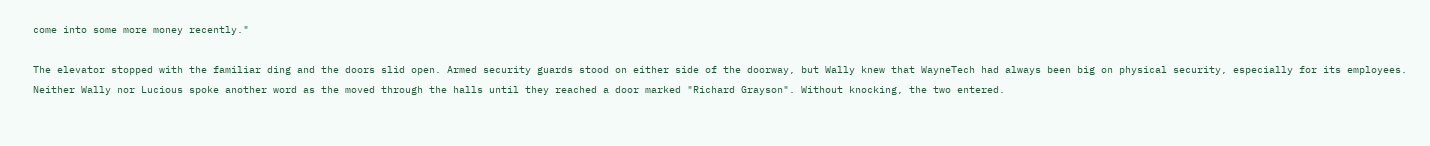come into some more money recently."

The elevator stopped with the familiar ding and the doors slid open. Armed security guards stood on either side of the doorway, but Wally knew that WayneTech had always been big on physical security, especially for its employees. Neither Wally nor Lucious spoke another word as the moved through the halls until they reached a door marked "Richard Grayson". Without knocking, the two entered.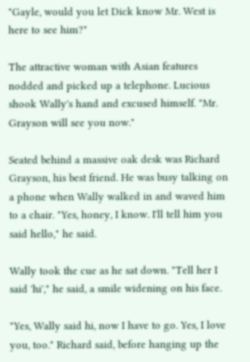"Gayle, would you let Dick know Mr. West is here to see him?"

The attractive woman with Asian features nodded and picked up a telephone. Lucious shook Wally's hand and excused himself. "Mr. Grayson will see you now."

Seated behind a massive oak desk was Richard Grayson, his best friend. He was busy talking on a phone when Wally walked in and waved him to a chair. "Yes, honey, I know. I'll tell him you said hello," he said.

Wally took the cue as he sat down. "Tell her I said 'hi'," he said, a smile widening on his face.

"Yes, Wally said hi, now I have to go. Yes, I love you, too." Richard said, before hanging up the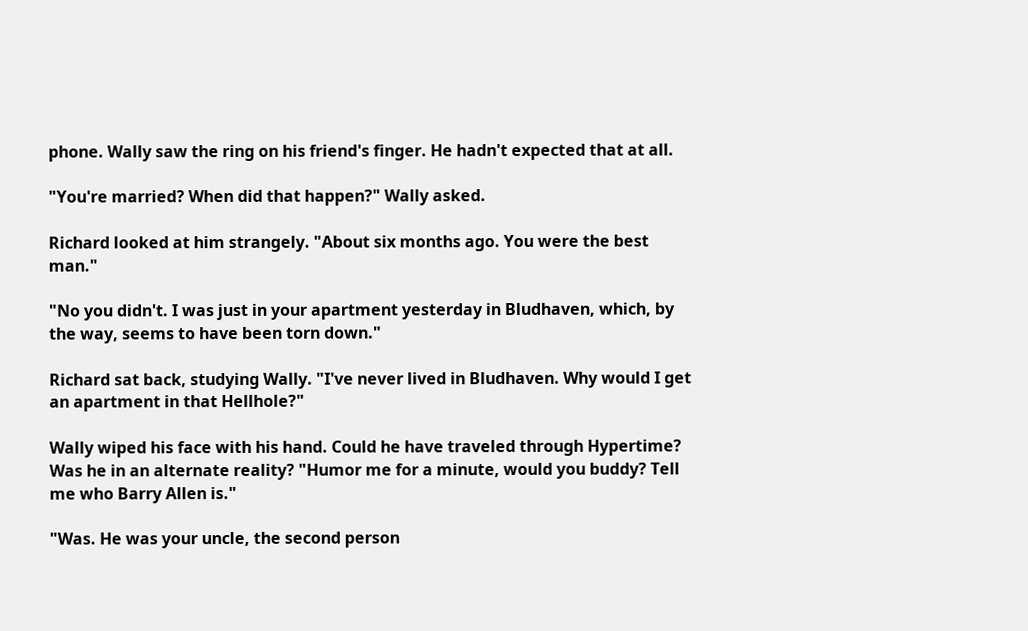phone. Wally saw the ring on his friend's finger. He hadn't expected that at all.

"You're married? When did that happen?" Wally asked.

Richard looked at him strangely. "About six months ago. You were the best man."

"No you didn't. I was just in your apartment yesterday in Bludhaven, which, by the way, seems to have been torn down."

Richard sat back, studying Wally. "I've never lived in Bludhaven. Why would I get an apartment in that Hellhole?"

Wally wiped his face with his hand. Could he have traveled through Hypertime? Was he in an alternate reality? "Humor me for a minute, would you buddy? Tell me who Barry Allen is."

"Was. He was your uncle, the second person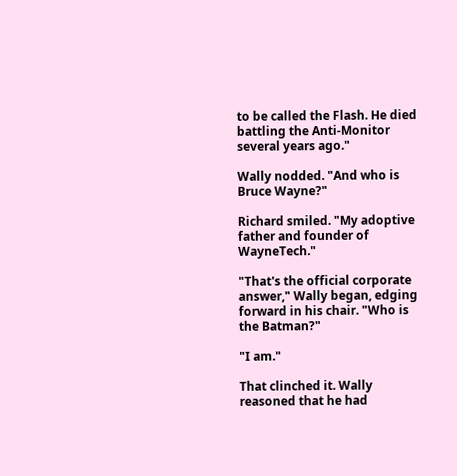to be called the Flash. He died battling the Anti-Monitor several years ago."

Wally nodded. "And who is Bruce Wayne?"

Richard smiled. "My adoptive father and founder of WayneTech."

"That's the official corporate answer," Wally began, edging forward in his chair. "Who is the Batman?"

"I am."

That clinched it. Wally reasoned that he had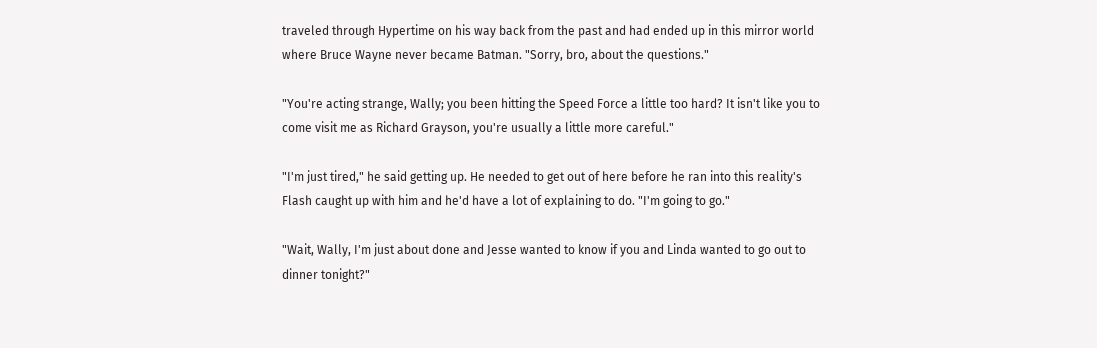traveled through Hypertime on his way back from the past and had ended up in this mirror world where Bruce Wayne never became Batman. "Sorry, bro, about the questions."

"You're acting strange, Wally; you been hitting the Speed Force a little too hard? It isn't like you to come visit me as Richard Grayson, you're usually a little more careful."

"I'm just tired," he said getting up. He needed to get out of here before he ran into this reality's Flash caught up with him and he'd have a lot of explaining to do. "I'm going to go."

"Wait, Wally, I'm just about done and Jesse wanted to know if you and Linda wanted to go out to dinner tonight?"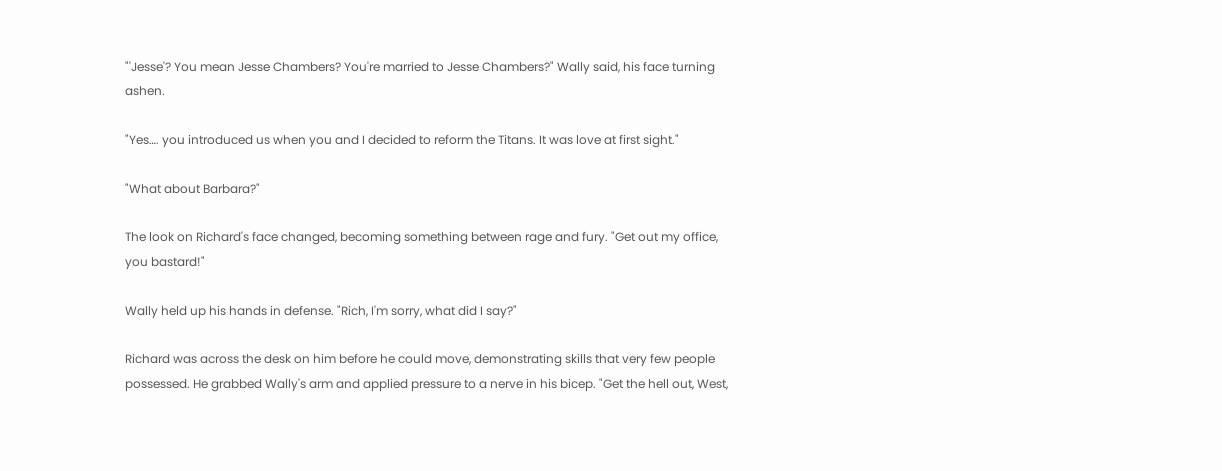"'Jesse'? You mean Jesse Chambers? You're married to Jesse Chambers?" Wally said, his face turning ashen.

"Yes…. you introduced us when you and I decided to reform the Titans. It was love at first sight."

"What about Barbara?"

The look on Richard's face changed, becoming something between rage and fury. "Get out my office, you bastard!"

Wally held up his hands in defense. "Rich, I'm sorry, what did I say?"

Richard was across the desk on him before he could move, demonstrating skills that very few people possessed. He grabbed Wally's arm and applied pressure to a nerve in his bicep. "Get the hell out, West,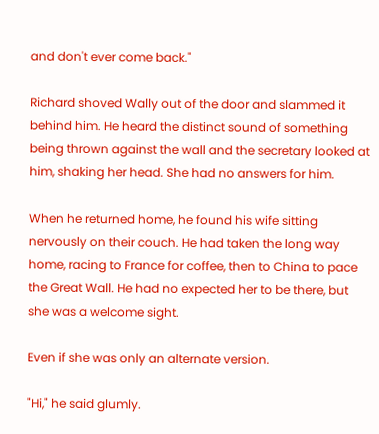and don't ever come back."

Richard shoved Wally out of the door and slammed it behind him. He heard the distinct sound of something being thrown against the wall and the secretary looked at him, shaking her head. She had no answers for him.

When he returned home, he found his wife sitting nervously on their couch. He had taken the long way home, racing to France for coffee, then to China to pace the Great Wall. He had no expected her to be there, but she was a welcome sight.

Even if she was only an alternate version.

"Hi," he said glumly.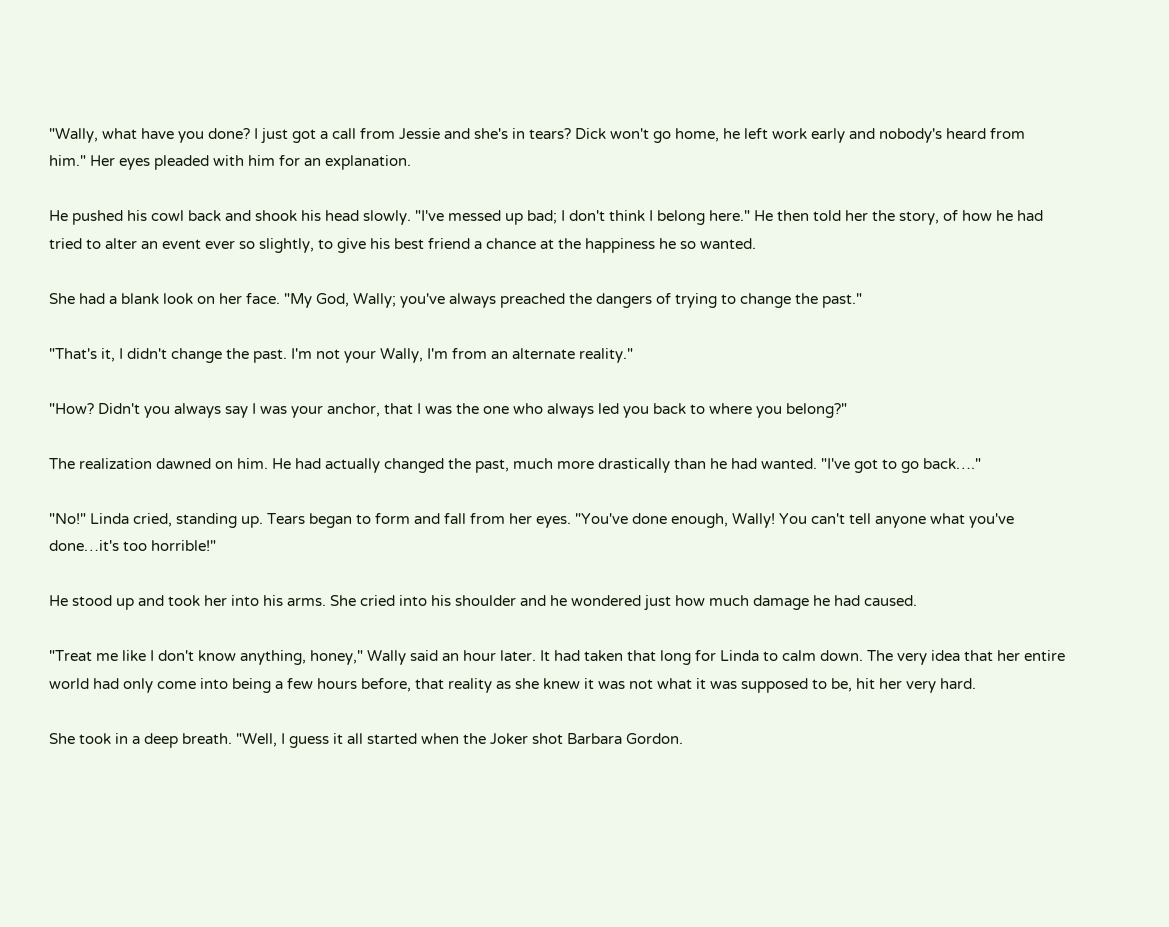"Wally, what have you done? I just got a call from Jessie and she's in tears? Dick won't go home, he left work early and nobody's heard from him." Her eyes pleaded with him for an explanation.

He pushed his cowl back and shook his head slowly. "I've messed up bad; I don't think I belong here." He then told her the story, of how he had tried to alter an event ever so slightly, to give his best friend a chance at the happiness he so wanted.

She had a blank look on her face. "My God, Wally; you've always preached the dangers of trying to change the past."

"That's it, I didn't change the past. I'm not your Wally, I'm from an alternate reality."

"How? Didn't you always say I was your anchor, that I was the one who always led you back to where you belong?"

The realization dawned on him. He had actually changed the past, much more drastically than he had wanted. "I've got to go back…."

"No!" Linda cried, standing up. Tears began to form and fall from her eyes. "You've done enough, Wally! You can't tell anyone what you've done…it's too horrible!"

He stood up and took her into his arms. She cried into his shoulder and he wondered just how much damage he had caused.

"Treat me like I don't know anything, honey," Wally said an hour later. It had taken that long for Linda to calm down. The very idea that her entire world had only come into being a few hours before, that reality as she knew it was not what it was supposed to be, hit her very hard.

She took in a deep breath. "Well, I guess it all started when the Joker shot Barbara Gordon.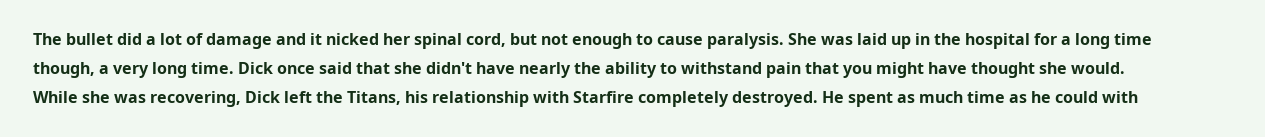The bullet did a lot of damage and it nicked her spinal cord, but not enough to cause paralysis. She was laid up in the hospital for a long time though, a very long time. Dick once said that she didn't have nearly the ability to withstand pain that you might have thought she would. While she was recovering, Dick left the Titans, his relationship with Starfire completely destroyed. He spent as much time as he could with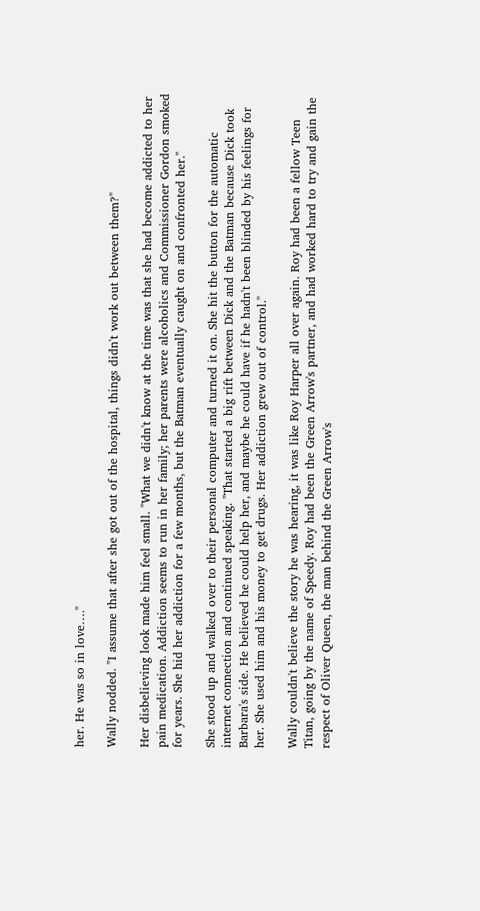her. He was so in love…."

Wally nodded. "I assume that after she got out of the hospital, things didn't work out between them?"

Her disbelieving look made him feel small. "What we didn't know at the time was that she had become addicted to her pain medication. Addiction seems to run in her family; her parents were alcoholics and Commissioner Gordon smoked for years. She hid her addiction for a few months, but the Batman eventually caught on and confronted her."

She stood up and walked over to their personal computer and turned it on. She hit the button for the automatic internet connection and continued speaking. "That started a big rift between Dick and the Batman because Dick took Barbara's side. He believed he could help her, and maybe he could have if he hadn't been blinded by his feelings for her. She used him and his money to get drugs. Her addiction grew out of control."

Wally couldn't believe the story he was hearing, it was like Roy Harper all over again. Roy had been a fellow Teen Titan, going by the name of Speedy. Roy had been the Green Arrow's partner, and had worked hard to try and gain the respect of Oliver Queen, the man behind the Green Arrow's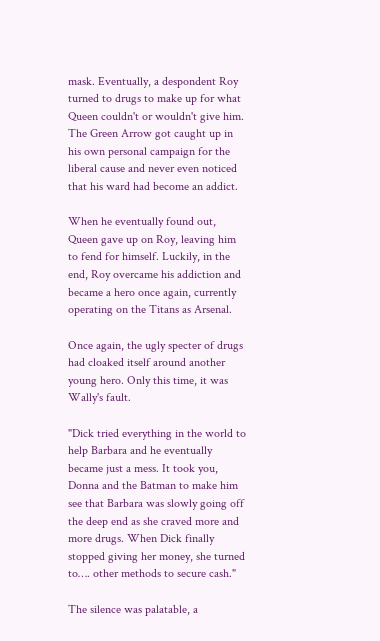mask. Eventually, a despondent Roy turned to drugs to make up for what Queen couldn't or wouldn't give him. The Green Arrow got caught up in his own personal campaign for the liberal cause and never even noticed that his ward had become an addict.

When he eventually found out, Queen gave up on Roy, leaving him to fend for himself. Luckily, in the end, Roy overcame his addiction and became a hero once again, currently operating on the Titans as Arsenal.

Once again, the ugly specter of drugs had cloaked itself around another young hero. Only this time, it was Wally's fault.

"Dick tried everything in the world to help Barbara and he eventually became just a mess. It took you, Donna and the Batman to make him see that Barbara was slowly going off the deep end as she craved more and more drugs. When Dick finally stopped giving her money, she turned to…. other methods to secure cash."

The silence was palatable, a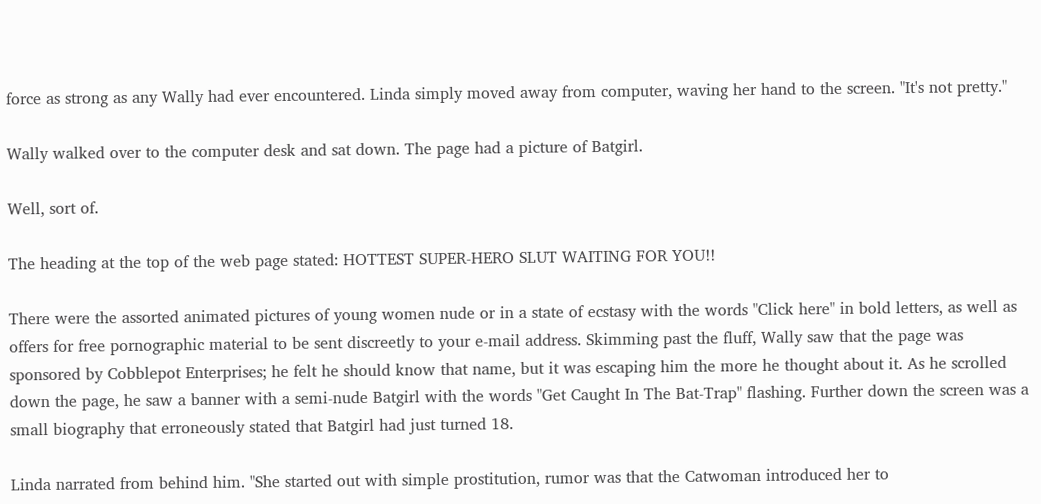force as strong as any Wally had ever encountered. Linda simply moved away from computer, waving her hand to the screen. "It's not pretty."

Wally walked over to the computer desk and sat down. The page had a picture of Batgirl.

Well, sort of.

The heading at the top of the web page stated: HOTTEST SUPER-HERO SLUT WAITING FOR YOU!!

There were the assorted animated pictures of young women nude or in a state of ecstasy with the words "Click here" in bold letters, as well as offers for free pornographic material to be sent discreetly to your e-mail address. Skimming past the fluff, Wally saw that the page was sponsored by Cobblepot Enterprises; he felt he should know that name, but it was escaping him the more he thought about it. As he scrolled down the page, he saw a banner with a semi-nude Batgirl with the words "Get Caught In The Bat-Trap" flashing. Further down the screen was a small biography that erroneously stated that Batgirl had just turned 18.

Linda narrated from behind him. "She started out with simple prostitution, rumor was that the Catwoman introduced her to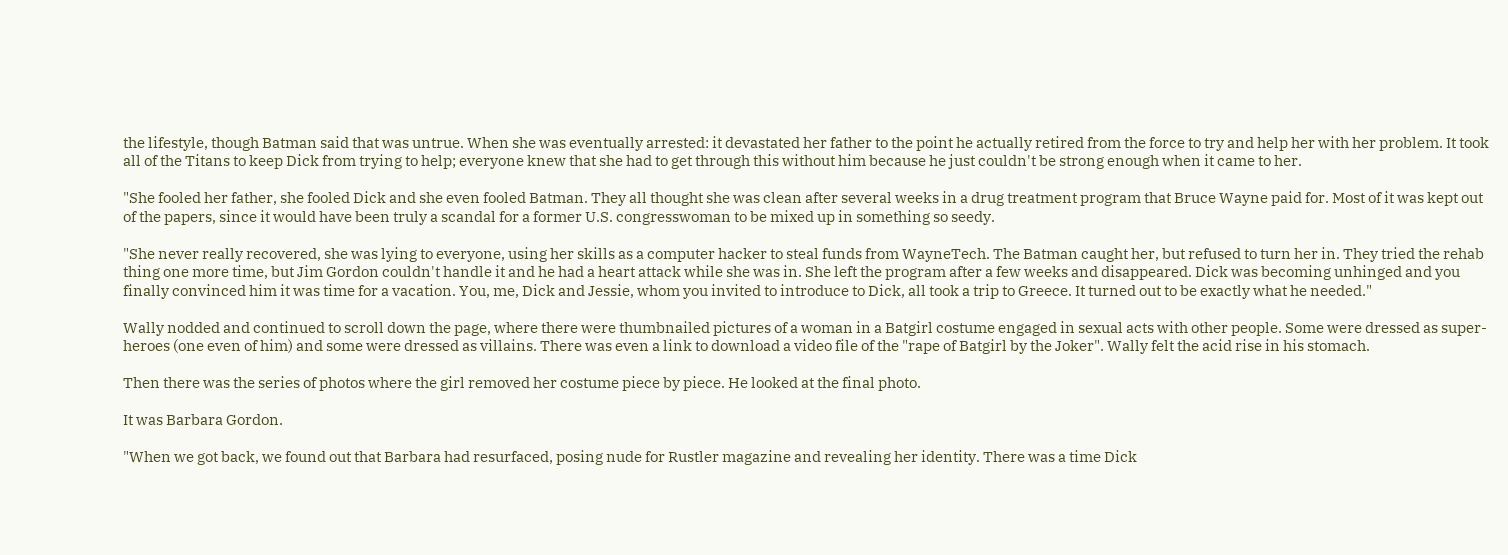the lifestyle, though Batman said that was untrue. When she was eventually arrested: it devastated her father to the point he actually retired from the force to try and help her with her problem. It took all of the Titans to keep Dick from trying to help; everyone knew that she had to get through this without him because he just couldn't be strong enough when it came to her.

"She fooled her father, she fooled Dick and she even fooled Batman. They all thought she was clean after several weeks in a drug treatment program that Bruce Wayne paid for. Most of it was kept out of the papers, since it would have been truly a scandal for a former U.S. congresswoman to be mixed up in something so seedy.

"She never really recovered, she was lying to everyone, using her skills as a computer hacker to steal funds from WayneTech. The Batman caught her, but refused to turn her in. They tried the rehab thing one more time, but Jim Gordon couldn't handle it and he had a heart attack while she was in. She left the program after a few weeks and disappeared. Dick was becoming unhinged and you finally convinced him it was time for a vacation. You, me, Dick and Jessie, whom you invited to introduce to Dick, all took a trip to Greece. It turned out to be exactly what he needed."

Wally nodded and continued to scroll down the page, where there were thumbnailed pictures of a woman in a Batgirl costume engaged in sexual acts with other people. Some were dressed as super-heroes (one even of him) and some were dressed as villains. There was even a link to download a video file of the "rape of Batgirl by the Joker". Wally felt the acid rise in his stomach.

Then there was the series of photos where the girl removed her costume piece by piece. He looked at the final photo.

It was Barbara Gordon.

"When we got back, we found out that Barbara had resurfaced, posing nude for Rustler magazine and revealing her identity. There was a time Dick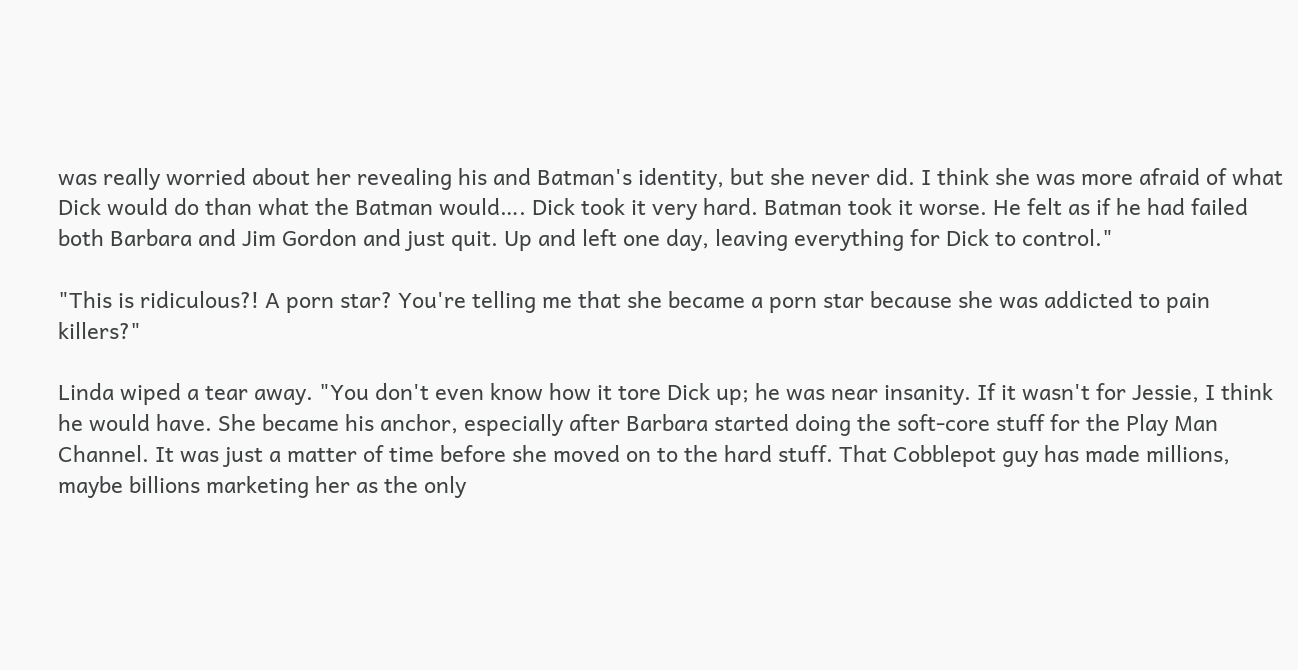was really worried about her revealing his and Batman's identity, but she never did. I think she was more afraid of what Dick would do than what the Batman would…. Dick took it very hard. Batman took it worse. He felt as if he had failed both Barbara and Jim Gordon and just quit. Up and left one day, leaving everything for Dick to control."

"This is ridiculous?! A porn star? You're telling me that she became a porn star because she was addicted to pain killers?"

Linda wiped a tear away. "You don't even know how it tore Dick up; he was near insanity. If it wasn't for Jessie, I think he would have. She became his anchor, especially after Barbara started doing the soft-core stuff for the Play Man Channel. It was just a matter of time before she moved on to the hard stuff. That Cobblepot guy has made millions, maybe billions marketing her as the only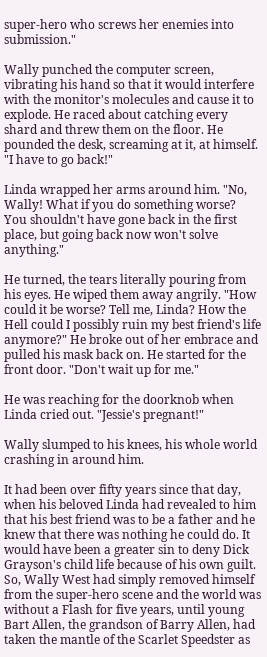super-hero who screws her enemies into submission."

Wally punched the computer screen, vibrating his hand so that it would interfere with the monitor's molecules and cause it to explode. He raced about catching every shard and threw them on the floor. He pounded the desk, screaming at it, at himself. "I have to go back!"

Linda wrapped her arms around him. "No, Wally! What if you do something worse? You shouldn't have gone back in the first place, but going back now won't solve anything."

He turned, the tears literally pouring from his eyes. He wiped them away angrily. "How could it be worse? Tell me, Linda? How the Hell could I possibly ruin my best friend's life anymore?" He broke out of her embrace and pulled his mask back on. He started for the front door. "Don't wait up for me."

He was reaching for the doorknob when Linda cried out. "Jessie's pregnant!"

Wally slumped to his knees, his whole world crashing in around him.

It had been over fifty years since that day, when his beloved Linda had revealed to him that his best friend was to be a father and he knew that there was nothing he could do. It would have been a greater sin to deny Dick Grayson's child life because of his own guilt. So, Wally West had simply removed himself from the super-hero scene and the world was without a Flash for five years, until young Bart Allen, the grandson of Barry Allen, had taken the mantle of the Scarlet Speedster as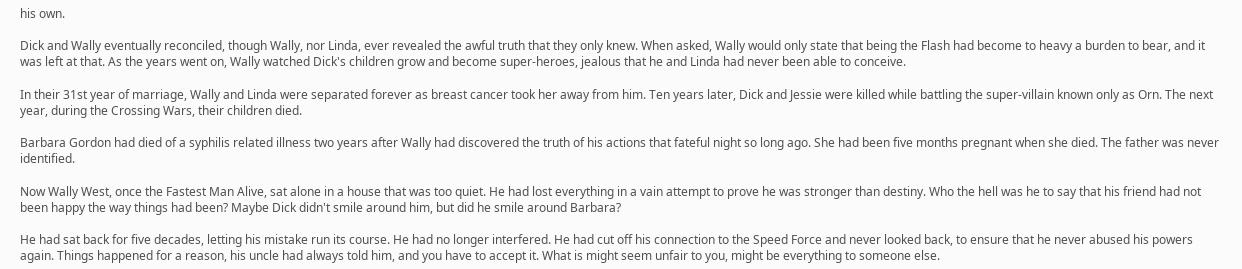his own.

Dick and Wally eventually reconciled, though Wally, nor Linda, ever revealed the awful truth that they only knew. When asked, Wally would only state that being the Flash had become to heavy a burden to bear, and it was left at that. As the years went on, Wally watched Dick's children grow and become super-heroes, jealous that he and Linda had never been able to conceive.

In their 31st year of marriage, Wally and Linda were separated forever as breast cancer took her away from him. Ten years later, Dick and Jessie were killed while battling the super-villain known only as Orn. The next year, during the Crossing Wars, their children died.

Barbara Gordon had died of a syphilis related illness two years after Wally had discovered the truth of his actions that fateful night so long ago. She had been five months pregnant when she died. The father was never identified.

Now Wally West, once the Fastest Man Alive, sat alone in a house that was too quiet. He had lost everything in a vain attempt to prove he was stronger than destiny. Who the hell was he to say that his friend had not been happy the way things had been? Maybe Dick didn't smile around him, but did he smile around Barbara?

He had sat back for five decades, letting his mistake run its course. He had no longer interfered. He had cut off his connection to the Speed Force and never looked back, to ensure that he never abused his powers again. Things happened for a reason, his uncle had always told him, and you have to accept it. What is might seem unfair to you, might be everything to someone else.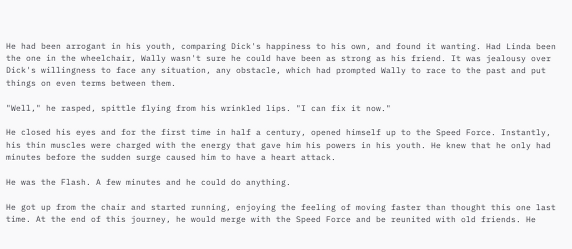He had been arrogant in his youth, comparing Dick's happiness to his own, and found it wanting. Had Linda been the one in the wheelchair, Wally wasn't sure he could have been as strong as his friend. It was jealousy over Dick's willingness to face any situation, any obstacle, which had prompted Wally to race to the past and put things on even terms between them.

"Well," he rasped, spittle flying from his wrinkled lips. "I can fix it now."

He closed his eyes and for the first time in half a century, opened himself up to the Speed Force. Instantly, his thin muscles were charged with the energy that gave him his powers in his youth. He knew that he only had minutes before the sudden surge caused him to have a heart attack.

He was the Flash. A few minutes and he could do anything.

He got up from the chair and started running, enjoying the feeling of moving faster than thought this one last time. At the end of this journey, he would merge with the Speed Force and be reunited with old friends. He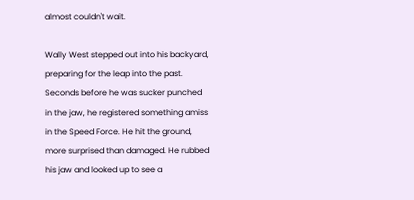almost couldn't wait.

Wally West stepped out into his backyard, preparing for the leap into the past. Seconds before he was sucker punched in the jaw, he registered something amiss in the Speed Force. He hit the ground, more surprised than damaged. He rubbed his jaw and looked up to see a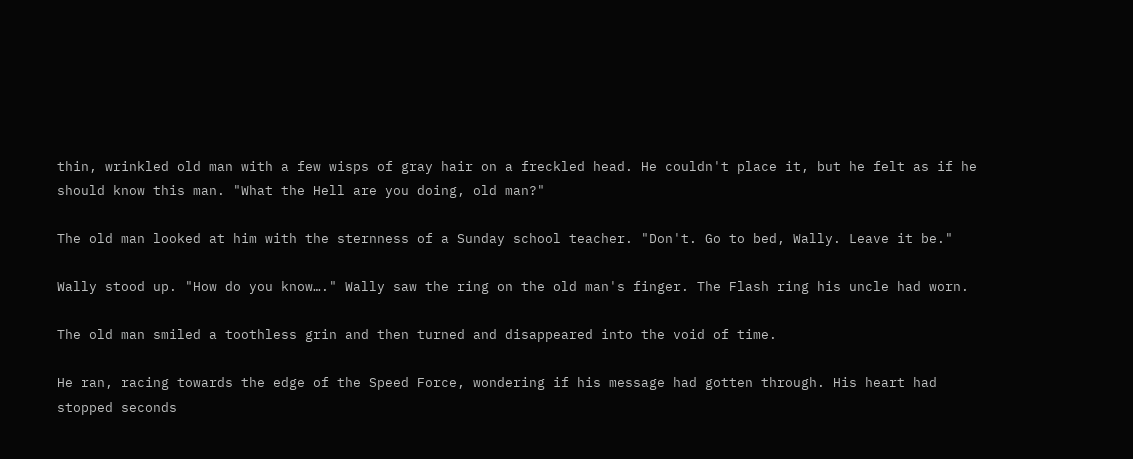thin, wrinkled old man with a few wisps of gray hair on a freckled head. He couldn't place it, but he felt as if he should know this man. "What the Hell are you doing, old man?"

The old man looked at him with the sternness of a Sunday school teacher. "Don't. Go to bed, Wally. Leave it be."

Wally stood up. "How do you know…." Wally saw the ring on the old man's finger. The Flash ring his uncle had worn.

The old man smiled a toothless grin and then turned and disappeared into the void of time.

He ran, racing towards the edge of the Speed Force, wondering if his message had gotten through. His heart had stopped seconds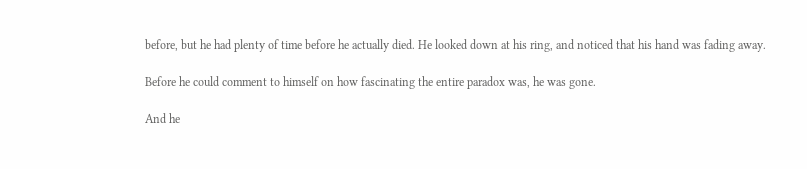before, but he had plenty of time before he actually died. He looked down at his ring, and noticed that his hand was fading away.

Before he could comment to himself on how fascinating the entire paradox was, he was gone.

And he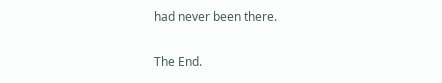had never been there.

The End.